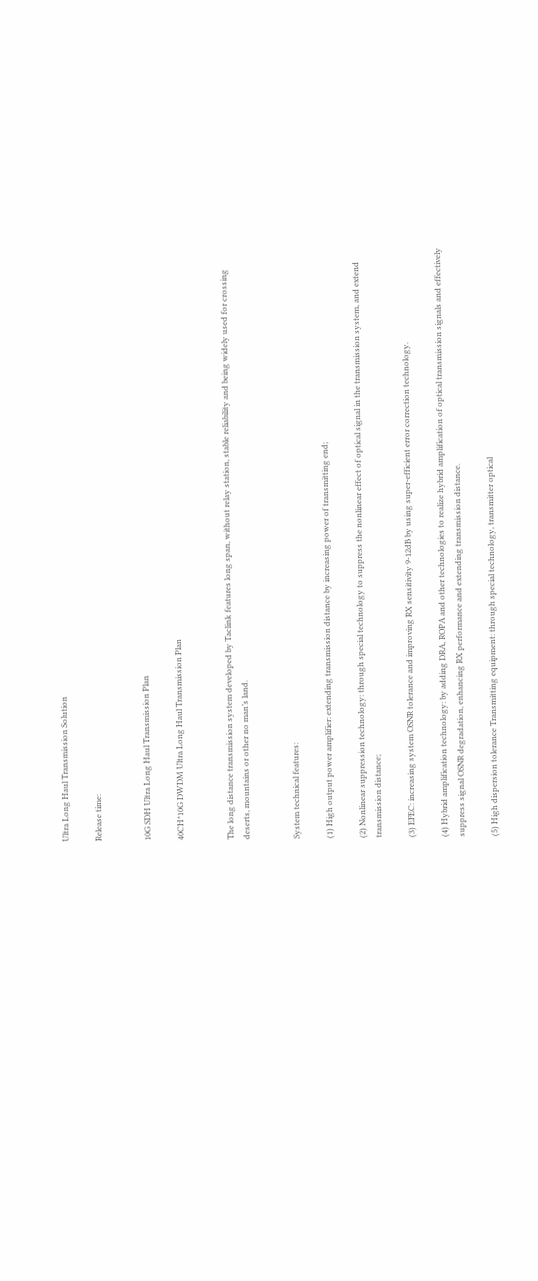Ultra Long Haul Transmission Solution

Release time:


10G SDH Ultra Long Haul Transmission Plan

40CH*10G DWDM Ultra Long Haul Transmission Plan


The long distance transmission system developed by Taclink features long span, without relay station, stable reliability and being widely used for crossing deserts, mountains or other no man’s land.


System technical features:

(1) High output power amplifier: extending transmission distance by increasing power of transmitting end;

(2) Nonlinear suppression technology: through special technology to suppress the nonlinear effect of optical signal in the transmission system, and extend transmission distance;

(3) EFEC: increasing system OSNR tolerance and improving RX sensitivity 9-12dB by using super-efficient error correction technology.

(4) Hybrid amplification technology: by adding DRA, ROPA and other technologies to realize hybrid amplification of optical transmission signals and effectively suppress signal OSNR degradation, enhancing RX performance and extending transmission distance.

(5) High dispersion tolerance Transmitting equipment: through special technology, transmitter optical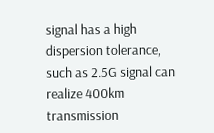signal has a high dispersion tolerance, such as 2.5G signal can realize 400km transmission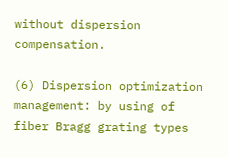without dispersion compensation.

(6) Dispersion optimization management: by using of fiber Bragg grating types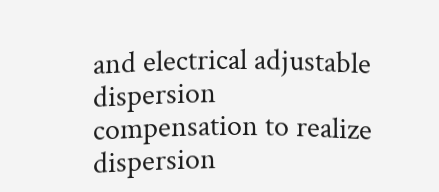and electrical adjustable dispersion compensation to realize dispersion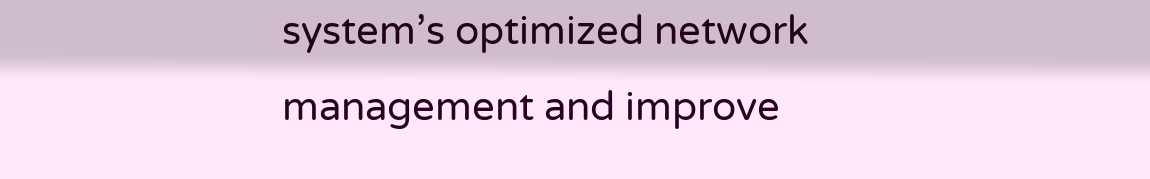system’s optimized network management and improve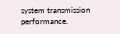system transmission performance.